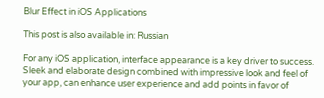Blur Effect in iOS Applications

This post is also available in: Russian

For any iOS application, interface appearance is a key driver to success. Sleek and elaborate design combined with impressive look and feel of your app, can enhance user experience and add points in favor of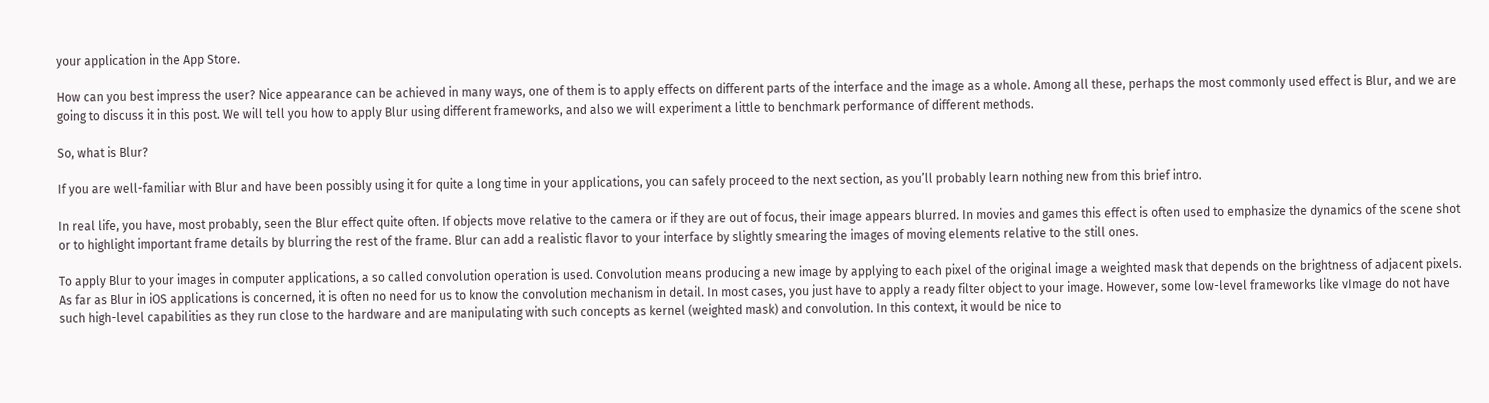your application in the App Store.

How can you best impress the user? Nice appearance can be achieved in many ways, one of them is to apply effects on different parts of the interface and the image as a whole. Among all these, perhaps the most commonly used effect is Blur, and we are going to discuss it in this post. We will tell you how to apply Blur using different frameworks, and also we will experiment a little to benchmark performance of different methods.

So, what is Blur?

If you are well-familiar with Blur and have been possibly using it for quite a long time in your applications, you can safely proceed to the next section, as you’ll probably learn nothing new from this brief intro.

In real life, you have, most probably, seen the Blur effect quite often. If objects move relative to the camera or if they are out of focus, their image appears blurred. In movies and games this effect is often used to emphasize the dynamics of the scene shot or to highlight important frame details by blurring the rest of the frame. Blur can add a realistic flavor to your interface by slightly smearing the images of moving elements relative to the still ones.

To apply Blur to your images in computer applications, a so called convolution operation is used. Convolution means producing a new image by applying to each pixel of the original image a weighted mask that depends on the brightness of adjacent pixels. As far as Blur in iOS applications is concerned, it is often no need for us to know the convolution mechanism in detail. In most cases, you just have to apply a ready filter object to your image. However, some low-level frameworks like vImage do not have such high-level capabilities as they run close to the hardware and are manipulating with such concepts as kernel (weighted mask) and convolution. In this context, it would be nice to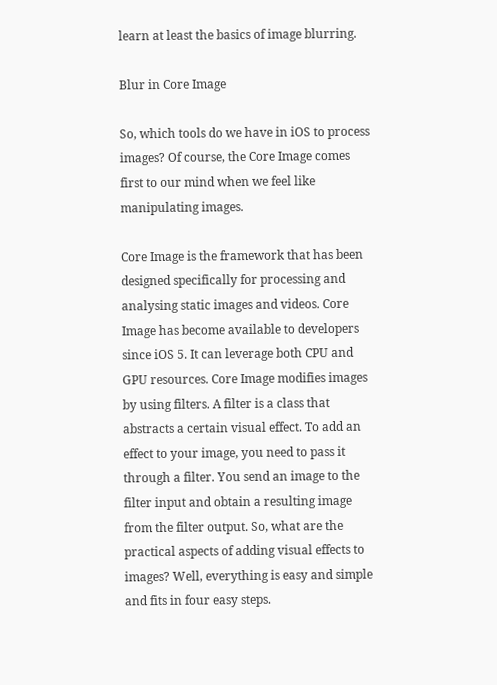learn at least the basics of image blurring.

Blur in Core Image

So, which tools do we have in iOS to process images? Of course, the Core Image comes first to our mind when we feel like manipulating images.

Core Image is the framework that has been designed specifically for processing and analysing static images and videos. Core Image has become available to developers since iOS 5. It can leverage both CPU and GPU resources. Core Image modifies images by using filters. A filter is a class that abstracts a certain visual effect. To add an effect to your image, you need to pass it through a filter. You send an image to the filter input and obtain a resulting image from the filter output. So, what are the practical aspects of adding visual effects to images? Well, everything is easy and simple and fits in four easy steps.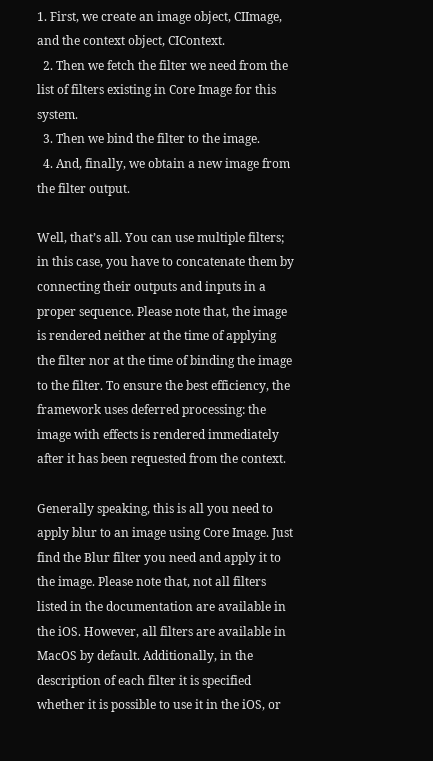1. First, we create an image object, CIImage, and the context object, CIContext.
  2. Then we fetch the filter we need from the list of filters existing in Core Image for this system.
  3. Then we bind the filter to the image.
  4. And, finally, we obtain a new image from the filter output.

Well, that’s all. You can use multiple filters; in this case, you have to concatenate them by connecting their outputs and inputs in a proper sequence. Please note that, the image is rendered neither at the time of applying the filter nor at the time of binding the image to the filter. To ensure the best efficiency, the framework uses deferred processing: the image with effects is rendered immediately after it has been requested from the context.

Generally speaking, this is all you need to apply blur to an image using Core Image. Just find the Blur filter you need and apply it to the image. Please note that, not all filters listed in the documentation are available in the iOS. However, all filters are available in MacOS by default. Additionally, in the description of each filter it is specified whether it is possible to use it in the iOS, or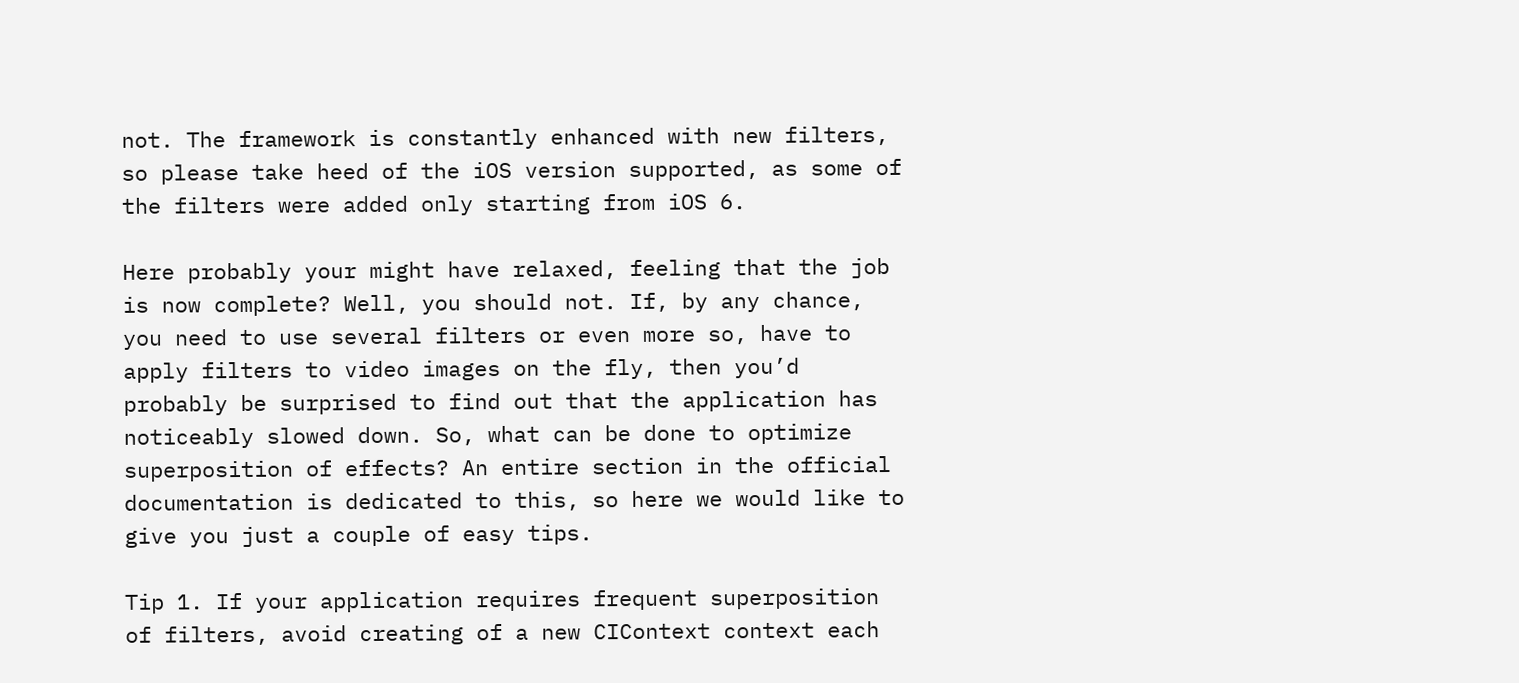not. The framework is constantly enhanced with new filters, so please take heed of the iOS version supported, as some of the filters were added only starting from iOS 6.

Here probably your might have relaxed, feeling that the job is now complete? Well, you should not. If, by any chance, you need to use several filters or even more so, have to apply filters to video images on the fly, then you’d probably be surprised to find out that the application has noticeably slowed down. So, what can be done to optimize superposition of effects? An entire section in the official documentation is dedicated to this, so here we would like to give you just a couple of easy tips.

Tip 1. If your application requires frequent superposition of filters, avoid creating of a new CIContext context each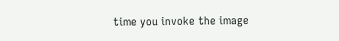time you invoke the image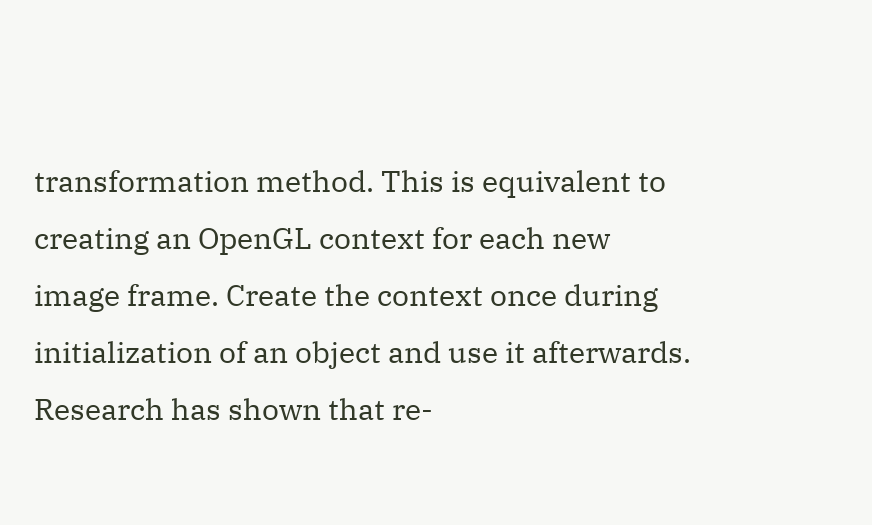transformation method. This is equivalent to creating an OpenGL context for each new image frame. Create the context once during initialization of an object and use it afterwards. Research has shown that re-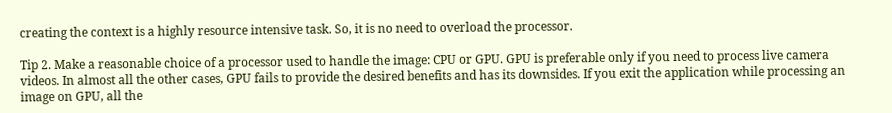creating the context is a highly resource intensive task. So, it is no need to overload the processor.

Tip 2. Make a reasonable choice of a processor used to handle the image: CPU or GPU. GPU is preferable only if you need to process live camera videos. In almost all the other cases, GPU fails to provide the desired benefits and has its downsides. If you exit the application while processing an image on GPU, all the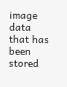image data that has been stored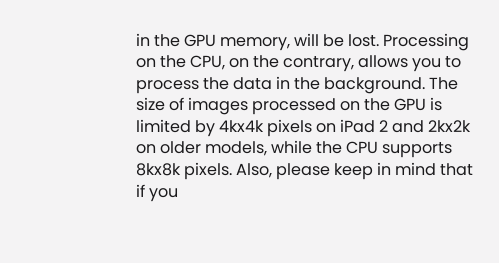in the GPU memory, will be lost. Processing on the CPU, on the contrary, allows you to process the data in the background. The size of images processed on the GPU is limited by 4kx4k pixels on iPad 2 and 2kx2k on older models, while the CPU supports 8kx8k pixels. Also, please keep in mind that if you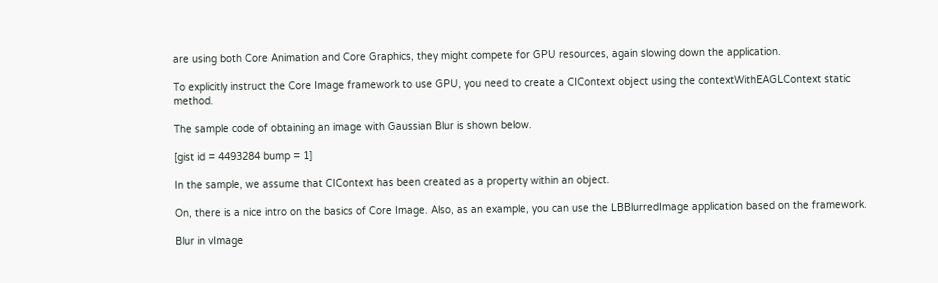are using both Core Animation and Core Graphics, they might compete for GPU resources, again slowing down the application.

To explicitly instruct the Core Image framework to use GPU, you need to create a CIContext object using the contextWithEAGLContext static method.

The sample code of obtaining an image with Gaussian Blur is shown below.

[gist id = 4493284 bump = 1]

In the sample, we assume that CIContext has been created as a property within an object.

On, there is a nice intro on the basics of Core Image. Also, as an example, you can use the LBBlurredImage application based on the framework.

Blur in vImage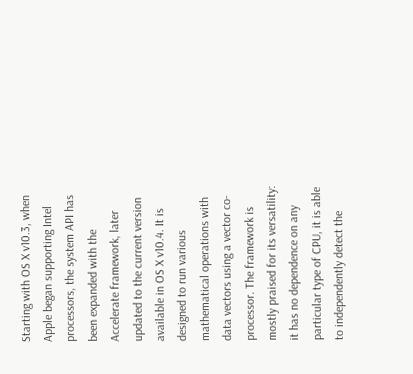Starting with OS X v10.3, when Apple began supporting Intel processors, the system API has been expanded with the Accelerate framework, later updated to the current version available in OS X v10.4. It is designed to run various mathematical operations with data vectors using a vector co-processor. The framework is mostly praised for its versatility: it has no dependence on any particular type of CPU, it is able to independently detect the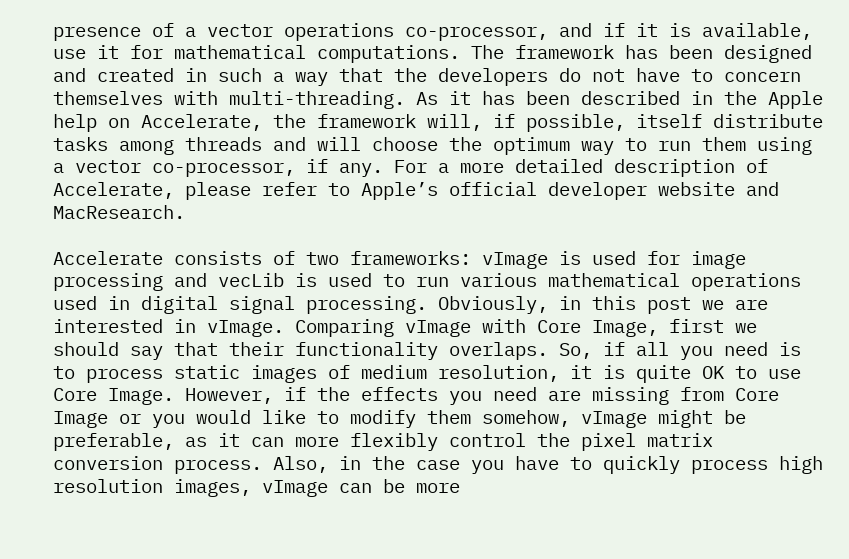presence of a vector operations co-processor, and if it is available, use it for mathematical computations. The framework has been designed and created in such a way that the developers do not have to concern themselves with multi-threading. As it has been described in the Apple help on Accelerate, the framework will, if possible, itself distribute tasks among threads and will choose the optimum way to run them using a vector co-processor, if any. For a more detailed description of Accelerate, please refer to Apple’s official developer website and MacResearch.

Accelerate consists of two frameworks: vImage is used for image processing and vecLib is used to run various mathematical operations used in digital signal processing. Obviously, in this post we are interested in vImage. Comparing vImage with Core Image, first we should say that their functionality overlaps. So, if all you need is to process static images of medium resolution, it is quite OK to use Core Image. However, if the effects you need are missing from Core Image or you would like to modify them somehow, vImage might be preferable, as it can more flexibly control the pixel matrix conversion process. Also, in the case you have to quickly process high resolution images, vImage can be more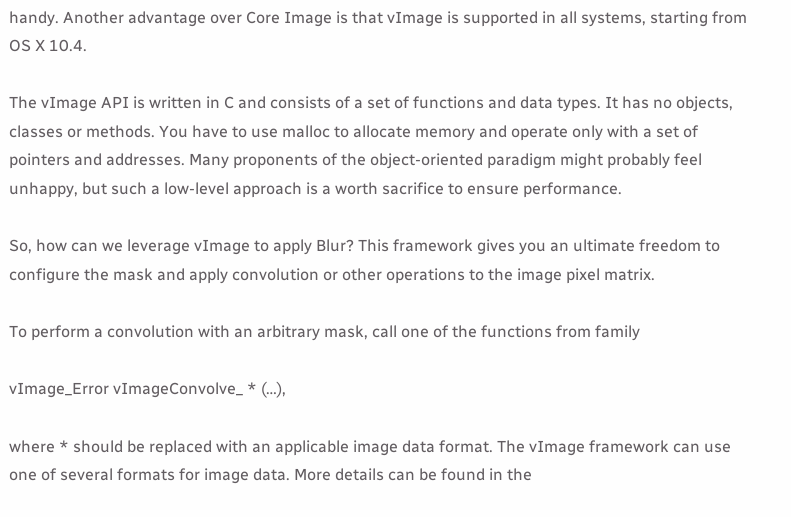handy. Another advantage over Core Image is that vImage is supported in all systems, starting from OS X 10.4.

The vImage API is written in C and consists of a set of functions and data types. It has no objects, classes or methods. You have to use malloc to allocate memory and operate only with a set of pointers and addresses. Many proponents of the object-oriented paradigm might probably feel unhappy, but such a low-level approach is a worth sacrifice to ensure performance.

So, how can we leverage vImage to apply Blur? This framework gives you an ultimate freedom to configure the mask and apply convolution or other operations to the image pixel matrix.

To perform a convolution with an arbitrary mask, call one of the functions from family

vImage_Error vImageConvolve_ * (…),

where * should be replaced with an applicable image data format. The vImage framework can use one of several formats for image data. More details can be found in the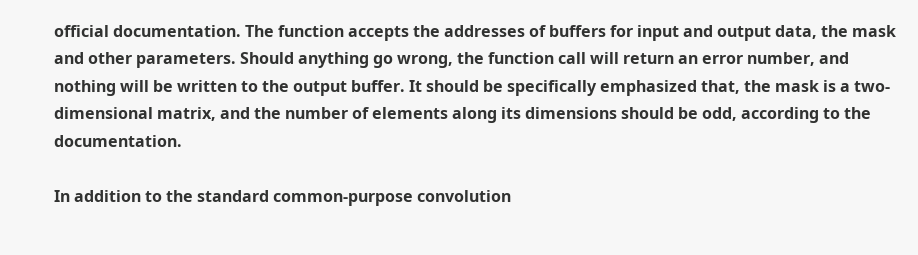official documentation. The function accepts the addresses of buffers for input and output data, the mask and other parameters. Should anything go wrong, the function call will return an error number, and nothing will be written to the output buffer. It should be specifically emphasized that, the mask is a two-dimensional matrix, and the number of elements along its dimensions should be odd, according to the documentation.

In addition to the standard common-purpose convolution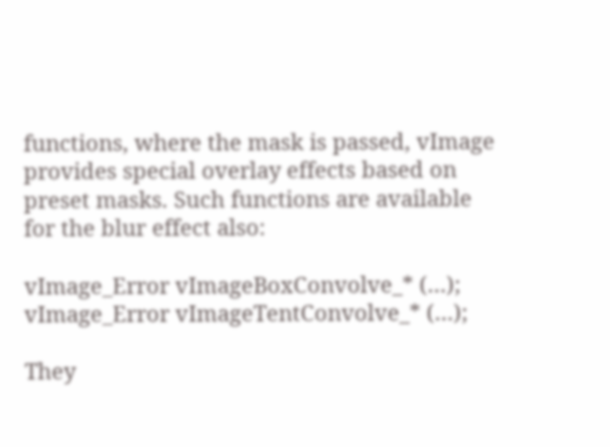functions, where the mask is passed, vImage provides special overlay effects based on preset masks. Such functions are available for the blur effect also:

vImage_Error vImageBoxConvolve_* (…); vImage_Error vImageTentConvolve_* (…);

They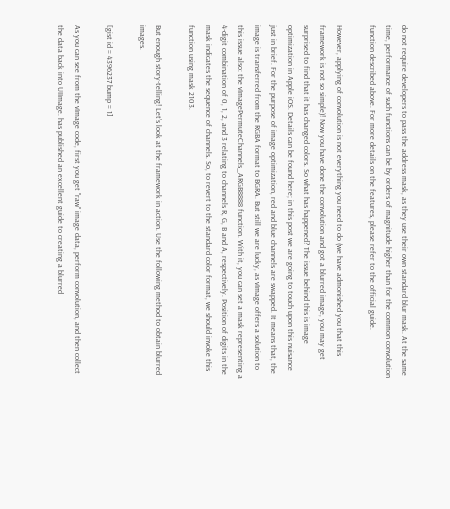do not require developers to pass the address mask, as they use their own standard blur mask. At the same time, performance of such functions can be by orders of magnitude higher than for the common convolution function described above. For more details on the features, please refer to the official guide.

However, applying of convolution is not everything you need to do (we have admonished you that this framework is not so simple)! Now you have done the convolution and got a blurred image, you may get surprised to find that it has changed colors. So what has happened? The issue behind this is image optimization in Apple iOS. Details can be found here; in this post we are going to touch upon this nuisance just in brief. For the purpose of image optimization, red and blue channels are swapped. It means that, the image is transferred from the RGBA format to BGRA. But still we are lucky, as vImage offers a solution to this issue also: the vImagePermuteChannels_ARGB8888 function. With it, you can set a mask representing a 4-digit combination of 0, 1, 2, and 3 relating to channels R, G, B and A, respectively. Position of digits in the mask indicates the sequence of channels. So, to revert to the standard color format, we should invoke this function using mask 2103.

But enough story-telling! Let’s look at the framework in action. Use the following method to obtain blurred images.

[gist id = 4396237 bump = 1]

As you can see from the vImage code, first you get "raw" image data, perform convolution, and then collect the data back into UIImage. has published an excellent guide to creating a blurred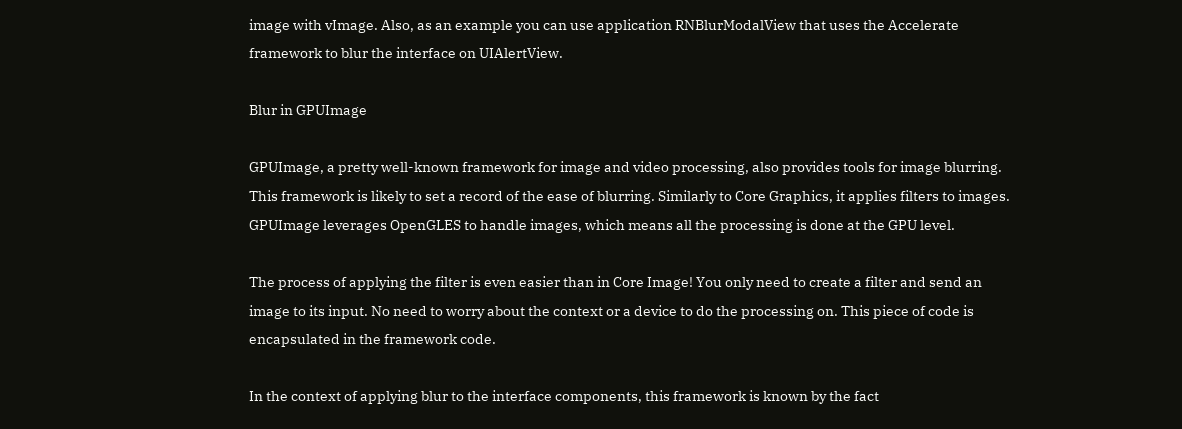image with vImage. Also, as an example you can use application RNBlurModalView that uses the Accelerate framework to blur the interface on UIAlertView.

Blur in GPUImage

GPUImage, a pretty well-known framework for image and video processing, also provides tools for image blurring. This framework is likely to set a record of the ease of blurring. Similarly to Core Graphics, it applies filters to images. GPUImage leverages OpenGLES to handle images, which means all the processing is done at the GPU level.

The process of applying the filter is even easier than in Core Image! You only need to create a filter and send an image to its input. No need to worry about the context or a device to do the processing on. This piece of code is encapsulated in the framework code.

In the context of applying blur to the interface components, this framework is known by the fact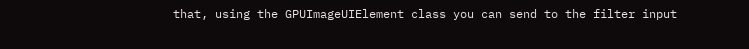that, using the GPUImageUIElement class you can send to the filter input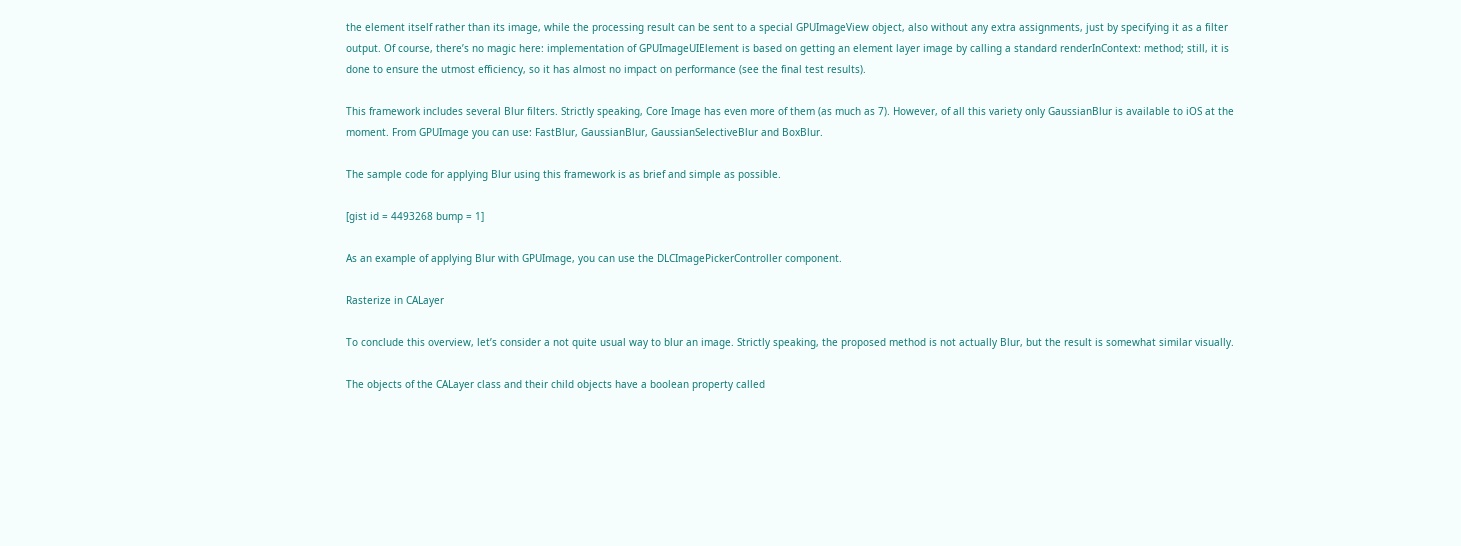the element itself rather than its image, while the processing result can be sent to a special GPUImageView object, also without any extra assignments, just by specifying it as a filter output. Of course, there’s no magic here: implementation of GPUImageUIElement is based on getting an element layer image by calling a standard renderInContext: method; still, it is done to ensure the utmost efficiency, so it has almost no impact on performance (see the final test results).

This framework includes several Blur filters. Strictly speaking, Core Image has even more of them (as much as 7). However, of all this variety only GaussianBlur is available to iOS at the moment. From GPUImage you can use: FastBlur, GaussianBlur, GaussianSelectiveBlur and BoxBlur.

The sample code for applying Blur using this framework is as brief and simple as possible.

[gist id = 4493268 bump = 1]

As an example of applying Blur with GPUImage, you can use the DLCImagePickerController component.

Rasterize in CALayer

To conclude this overview, let’s consider a not quite usual way to blur an image. Strictly speaking, the proposed method is not actually Blur, but the result is somewhat similar visually.

The objects of the CALayer class and their child objects have a boolean property called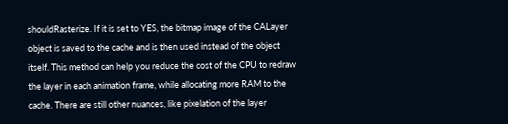shouldRasterize. If it is set to YES, the bitmap image of the CALayer object is saved to the cache and is then used instead of the object itself. This method can help you reduce the cost of the CPU to redraw the layer in each animation frame, while allocating more RAM to the cache. There are still other nuances, like pixelation of the layer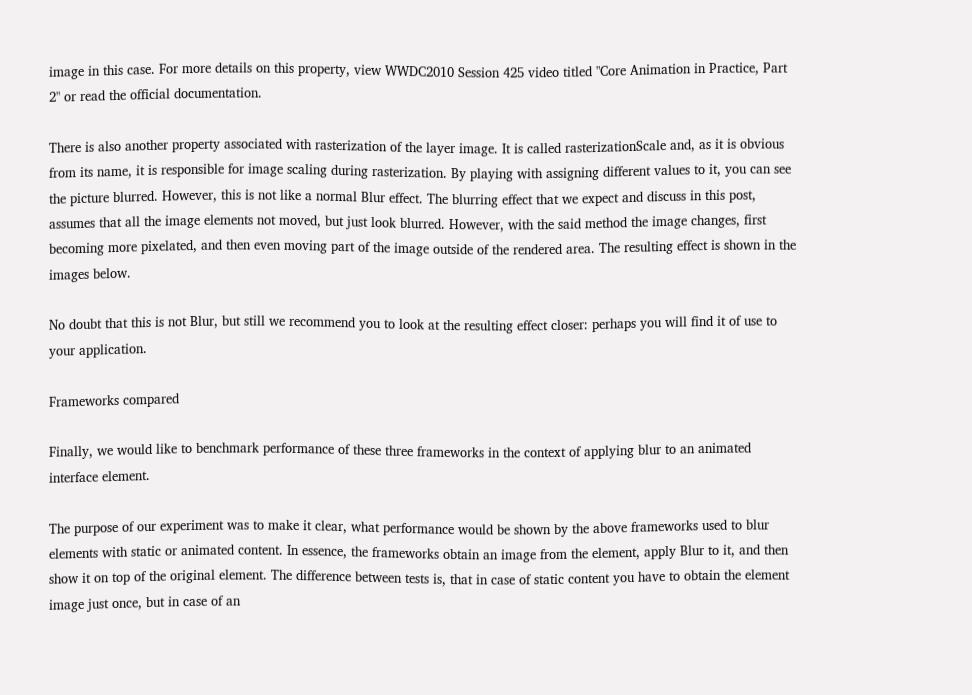image in this case. For more details on this property, view WWDC2010 Session 425 video titled "Core Animation in Practice, Part 2" or read the official documentation.

There is also another property associated with rasterization of the layer image. It is called rasterizationScale and, as it is obvious from its name, it is responsible for image scaling during rasterization. By playing with assigning different values to it, you can see the picture blurred. However, this is not like a normal Blur effect. The blurring effect that we expect and discuss in this post, assumes that all the image elements not moved, but just look blurred. However, with the said method the image changes, first becoming more pixelated, and then even moving part of the image outside of the rendered area. The resulting effect is shown in the images below.

No doubt that this is not Blur, but still we recommend you to look at the resulting effect closer: perhaps you will find it of use to your application.

Frameworks compared

Finally, we would like to benchmark performance of these three frameworks in the context of applying blur to an animated interface element.

The purpose of our experiment was to make it clear, what performance would be shown by the above frameworks used to blur elements with static or animated content. In essence, the frameworks obtain an image from the element, apply Blur to it, and then show it on top of the original element. The difference between tests is, that in case of static content you have to obtain the element image just once, but in case of an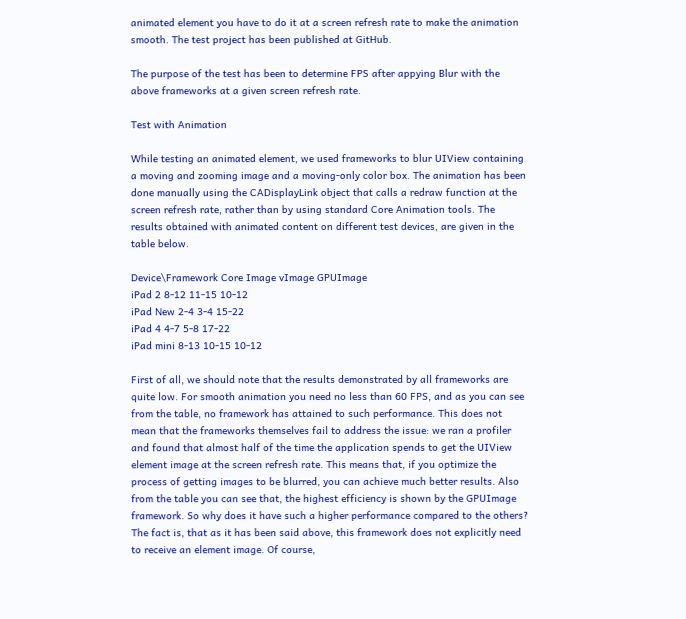animated element you have to do it at a screen refresh rate to make the animation smooth. The test project has been published at GitHub.

The purpose of the test has been to determine FPS after appying Blur with the above frameworks at a given screen refresh rate.

Test with Animation

While testing an animated element, we used frameworks to blur UIView containing a moving and zooming image and a moving-only color box. The animation has been done manually using the CADisplayLink object that calls a redraw function at the screen refresh rate, rather than by using standard Core Animation tools. The results obtained with animated content on different test devices, are given in the table below.

Device\Framework Core Image vImage GPUImage
iPad 2 8-12 11-15 10-12
iPad New 2-4 3-4 15-22
iPad 4 4-7 5-8 17-22
iPad mini 8-13 10-15 10-12

First of all, we should note that the results demonstrated by all frameworks are quite low. For smooth animation you need no less than 60 FPS, and as you can see from the table, no framework has attained to such performance. This does not mean that the frameworks themselves fail to address the issue: we ran a profiler and found that almost half of the time the application spends to get the UIView element image at the screen refresh rate. This means that, if you optimize the process of getting images to be blurred, you can achieve much better results. Also from the table you can see that, the highest efficiency is shown by the GPUImage framework. So why does it have such a higher performance compared to the others? The fact is, that as it has been said above, this framework does not explicitly need to receive an element image. Of course,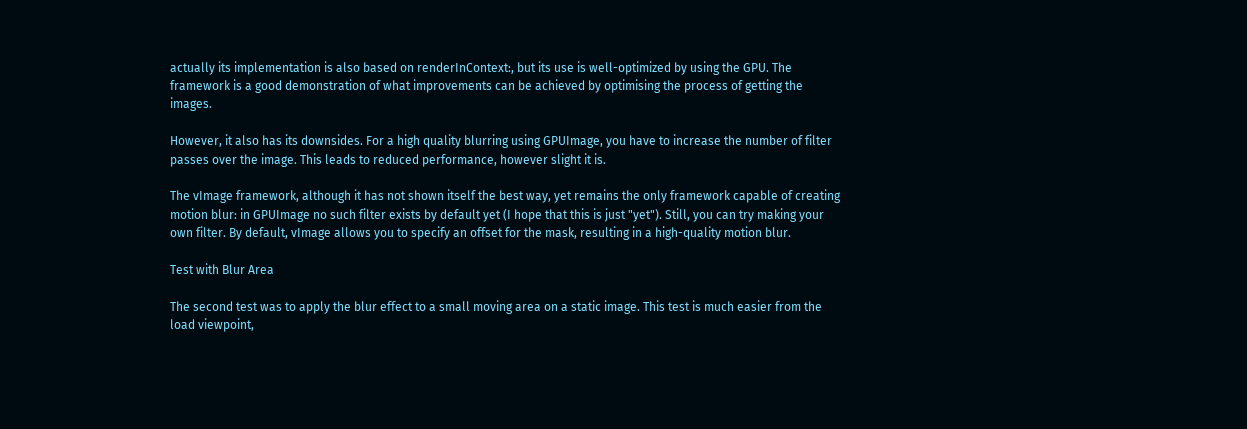actually its implementation is also based on renderInContext:, but its use is well-optimized by using the GPU. The framework is a good demonstration of what improvements can be achieved by optimising the process of getting the images.

However, it also has its downsides. For a high quality blurring using GPUImage, you have to increase the number of filter passes over the image. This leads to reduced performance, however slight it is.

The vImage framework, although it has not shown itself the best way, yet remains the only framework capable of creating motion blur: in GPUImage no such filter exists by default yet (I hope that this is just "yet"). Still, you can try making your own filter. By default, vImage allows you to specify an offset for the mask, resulting in a high-quality motion blur.

Test with Blur Area

The second test was to apply the blur effect to a small moving area on a static image. This test is much easier from the load viewpoint,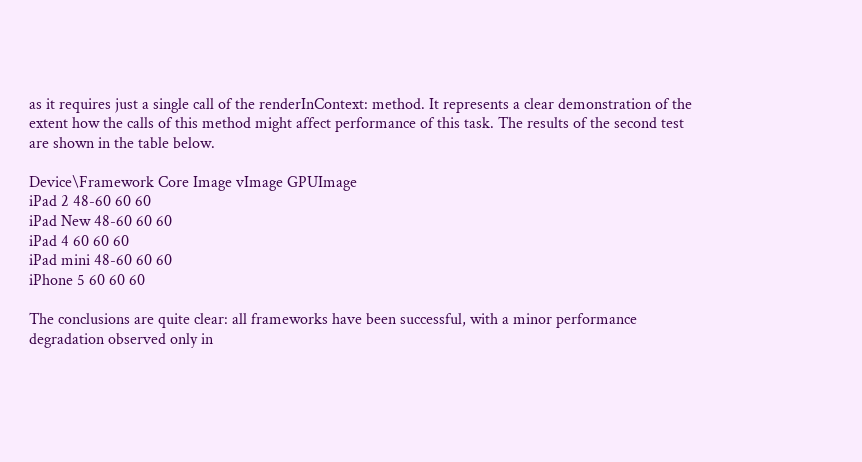as it requires just a single call of the renderInContext: method. It represents a clear demonstration of the extent how the calls of this method might affect performance of this task. The results of the second test are shown in the table below.

Device\Framework Core Image vImage GPUImage
iPad 2 48-60 60 60
iPad New 48-60 60 60
iPad 4 60 60 60
iPad mini 48-60 60 60
iPhone 5 60 60 60

The conclusions are quite clear: all frameworks have been successful, with a minor performance degradation observed only in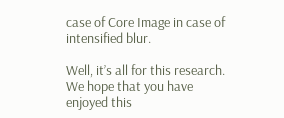case of Core Image in case of intensified blur.

Well, it’s all for this research. We hope that you have enjoyed this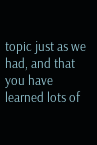topic just as we had, and that you have learned lots of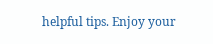helpful tips. Enjoy your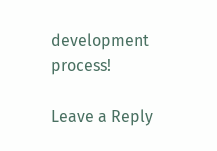development process!

Leave a Reply